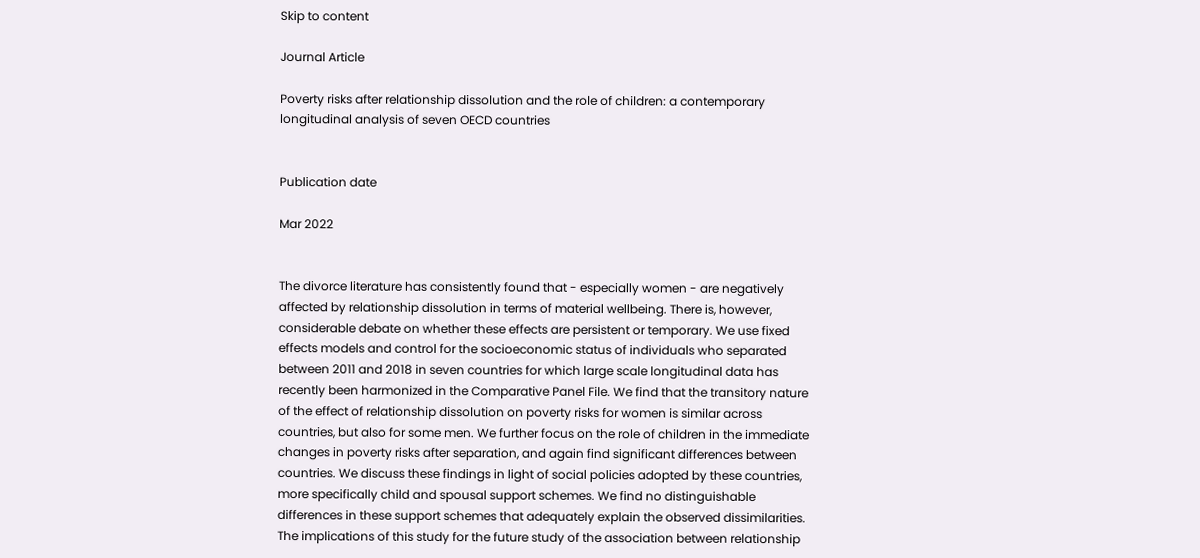Skip to content

Journal Article

Poverty risks after relationship dissolution and the role of children: a contemporary longitudinal analysis of seven OECD countries


Publication date

Mar 2022


The divorce literature has consistently found that - especially women - are negatively affected by relationship dissolution in terms of material wellbeing. There is, however, considerable debate on whether these effects are persistent or temporary. We use fixed effects models and control for the socioeconomic status of individuals who separated between 2011 and 2018 in seven countries for which large scale longitudinal data has recently been harmonized in the Comparative Panel File. We find that the transitory nature of the effect of relationship dissolution on poverty risks for women is similar across countries, but also for some men. We further focus on the role of children in the immediate changes in poverty risks after separation, and again find significant differences between countries. We discuss these findings in light of social policies adopted by these countries, more specifically child and spousal support schemes. We find no distinguishable differences in these support schemes that adequately explain the observed dissimilarities. The implications of this study for the future study of the association between relationship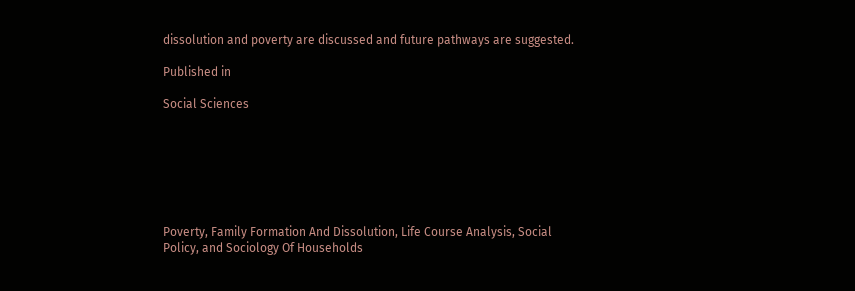dissolution and poverty are discussed and future pathways are suggested.

Published in

Social Sciences







Poverty, Family Formation And Dissolution, Life Course Analysis, Social Policy, and Sociology Of Households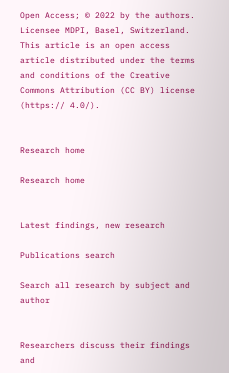Open Access; © 2022 by the authors. Licensee MDPI, Basel, Switzerland. This article is an open access article distributed under the terms and conditions of the Creative Commons Attribution (CC BY) license (https:// 4.0/).


Research home

Research home


Latest findings, new research

Publications search

Search all research by subject and author


Researchers discuss their findings and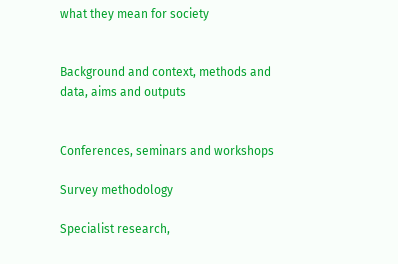what they mean for society


Background and context, methods and data, aims and outputs


Conferences, seminars and workshops

Survey methodology

Specialist research,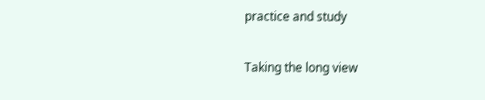practice and study

Taking the long view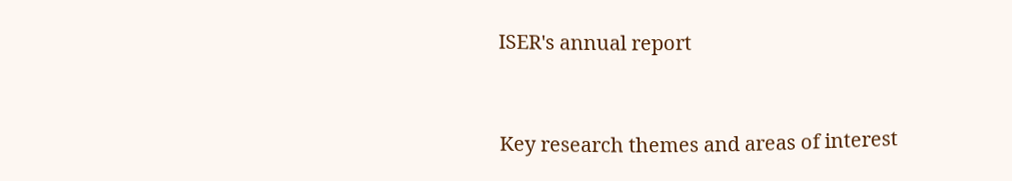ISER's annual report


Key research themes and areas of interest